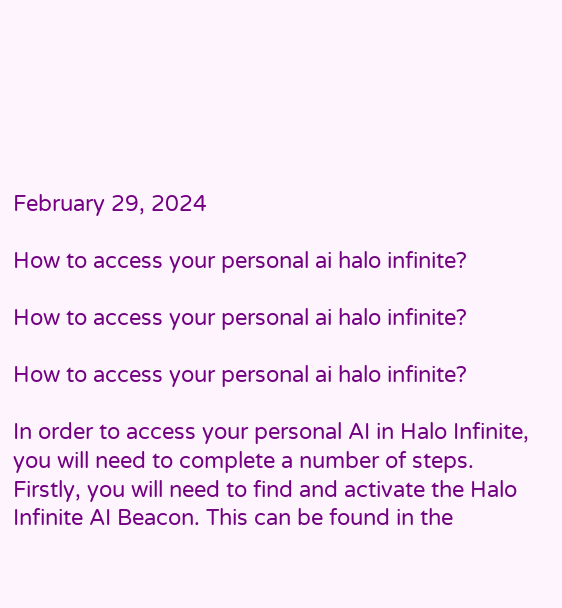February 29, 2024

How to access your personal ai halo infinite?

How to access your personal ai halo infinite?

How to access your personal ai halo infinite?

In order to access your personal AI in Halo Infinite, you will need to complete a number of steps. Firstly, you will need to find and activate the Halo Infinite AI Beacon. This can be found in the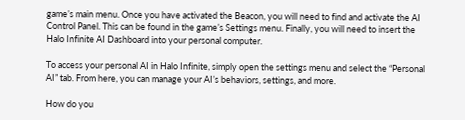game’s main menu. Once you have activated the Beacon, you will need to find and activate the AI Control Panel. This can be found in the game’s Settings menu. Finally, you will need to insert the Halo Infinite AI Dashboard into your personal computer.

To access your personal AI in Halo Infinite, simply open the settings menu and select the “Personal AI” tab. From here, you can manage your AI’s behaviors, settings, and more.

How do you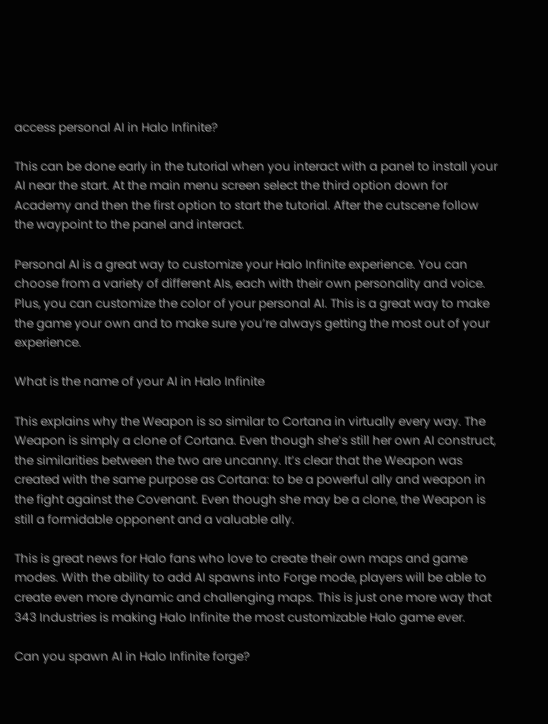access personal AI in Halo Infinite?

This can be done early in the tutorial when you interact with a panel to install your AI near the start. At the main menu screen select the third option down for Academy and then the first option to start the tutorial. After the cutscene follow the waypoint to the panel and interact.

Personal AI is a great way to customize your Halo Infinite experience. You can choose from a variety of different AIs, each with their own personality and voice. Plus, you can customize the color of your personal AI. This is a great way to make the game your own and to make sure you’re always getting the most out of your experience.

What is the name of your AI in Halo Infinite

This explains why the Weapon is so similar to Cortana in virtually every way. The Weapon is simply a clone of Cortana. Even though she’s still her own AI construct, the similarities between the two are uncanny. It’s clear that the Weapon was created with the same purpose as Cortana: to be a powerful ally and weapon in the fight against the Covenant. Even though she may be a clone, the Weapon is still a formidable opponent and a valuable ally.

This is great news for Halo fans who love to create their own maps and game modes. With the ability to add AI spawns into Forge mode, players will be able to create even more dynamic and challenging maps. This is just one more way that 343 Industries is making Halo Infinite the most customizable Halo game ever.

Can you spawn AI in Halo Infinite forge?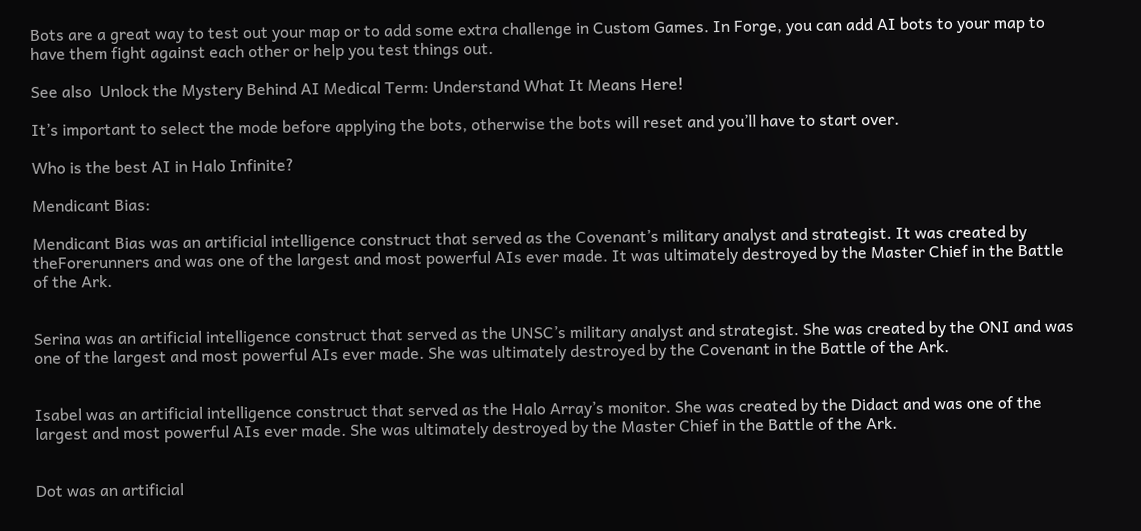Bots are a great way to test out your map or to add some extra challenge in Custom Games. In Forge, you can add AI bots to your map to have them fight against each other or help you test things out.

See also  Unlock the Mystery Behind AI Medical Term: Understand What It Means Here!

It’s important to select the mode before applying the bots, otherwise the bots will reset and you’ll have to start over.

Who is the best AI in Halo Infinite?

Mendicant Bias:

Mendicant Bias was an artificial intelligence construct that served as the Covenant’s military analyst and strategist. It was created by theForerunners and was one of the largest and most powerful AIs ever made. It was ultimately destroyed by the Master Chief in the Battle of the Ark.


Serina was an artificial intelligence construct that served as the UNSC’s military analyst and strategist. She was created by the ONI and was one of the largest and most powerful AIs ever made. She was ultimately destroyed by the Covenant in the Battle of the Ark.


Isabel was an artificial intelligence construct that served as the Halo Array’s monitor. She was created by the Didact and was one of the largest and most powerful AIs ever made. She was ultimately destroyed by the Master Chief in the Battle of the Ark.


Dot was an artificial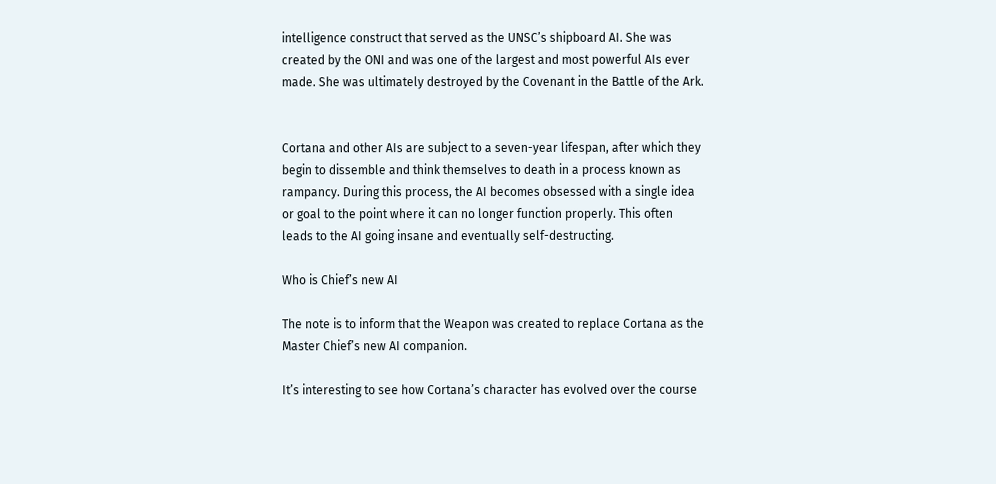intelligence construct that served as the UNSC’s shipboard AI. She was created by the ONI and was one of the largest and most powerful AIs ever made. She was ultimately destroyed by the Covenant in the Battle of the Ark.


Cortana and other AIs are subject to a seven-year lifespan, after which they begin to dissemble and think themselves to death in a process known as rampancy. During this process, the AI becomes obsessed with a single idea or goal to the point where it can no longer function properly. This often leads to the AI going insane and eventually self-destructing.

Who is Chief’s new AI

The note is to inform that the Weapon was created to replace Cortana as the Master Chief’s new AI companion.

It’s interesting to see how Cortana’s character has evolved over the course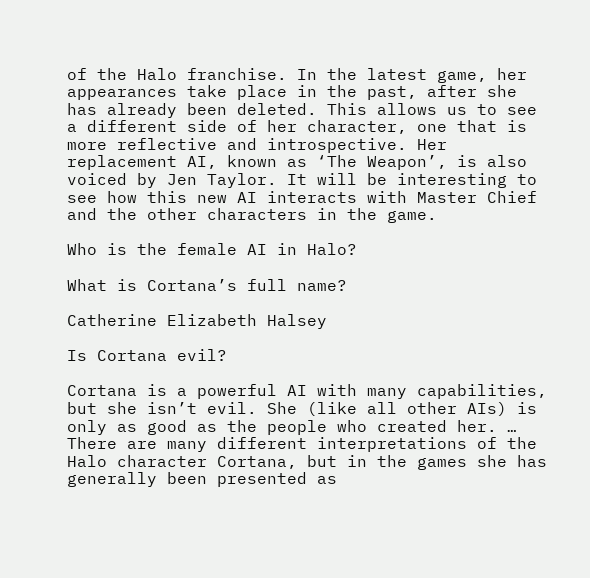of the Halo franchise. In the latest game, her appearances take place in the past, after she has already been deleted. This allows us to see a different side of her character, one that is more reflective and introspective. Her replacement AI, known as ‘The Weapon’, is also voiced by Jen Taylor. It will be interesting to see how this new AI interacts with Master Chief and the other characters in the game.

Who is the female AI in Halo?

What is Cortana’s full name?

Catherine Elizabeth Halsey

Is Cortana evil?

Cortana is a powerful AI with many capabilities, but she isn’t evil. She (like all other AIs) is only as good as the people who created her. … There are many different interpretations of the Halo character Cortana, but in the games she has generally been presented as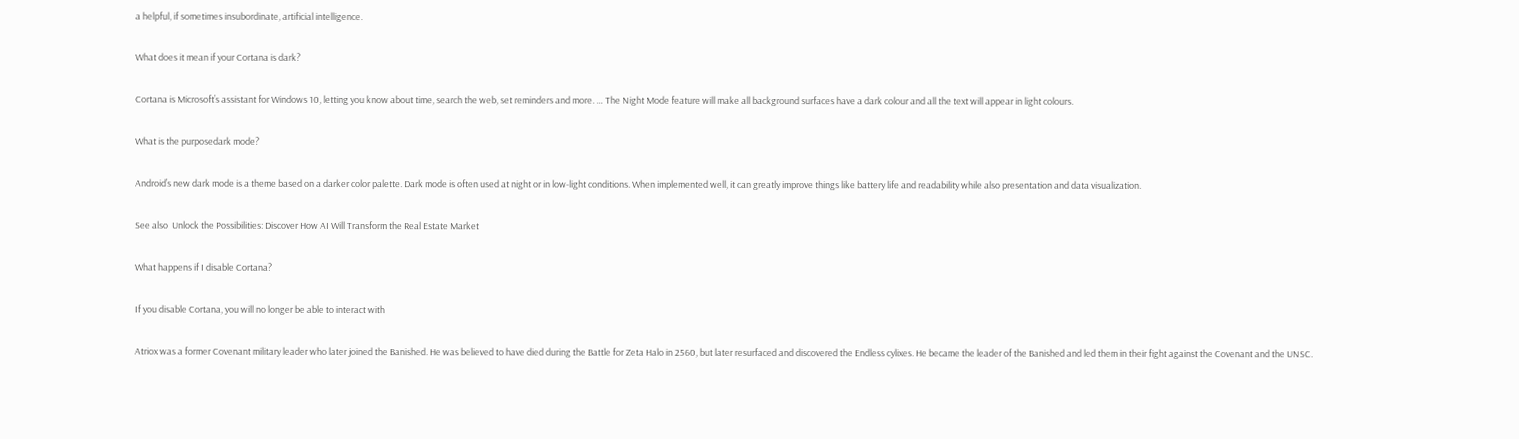a helpful, if sometimes insubordinate, artificial intelligence.

What does it mean if your Cortana is dark?

Cortana is Microsoft’s assistant for Windows 10, letting you know about time, search the web, set reminders and more. … The Night Mode feature will make all background surfaces have a dark colour and all the text will appear in light colours.

What is the purposedark mode?

Android’s new dark mode is a theme based on a darker color palette. Dark mode is often used at night or in low-light conditions. When implemented well, it can greatly improve things like battery life and readability while also presentation and data visualization.

See also  Unlock the Possibilities: Discover How AI Will Transform the Real Estate Market

What happens if I disable Cortana?

If you disable Cortana, you will no longer be able to interact with

Atriox was a former Covenant military leader who later joined the Banished. He was believed to have died during the Battle for Zeta Halo in 2560, but later resurfaced and discovered the Endless cylixes. He became the leader of the Banished and led them in their fight against the Covenant and the UNSC.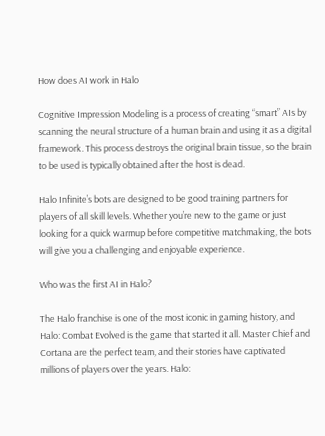How does AI work in Halo

Cognitive Impression Modeling is a process of creating “smart” AIs by scanning the neural structure of a human brain and using it as a digital framework. This process destroys the original brain tissue, so the brain to be used is typically obtained after the host is dead.

Halo Infinite’s bots are designed to be good training partners for players of all skill levels. Whether you’re new to the game or just looking for a quick warmup before competitive matchmaking, the bots will give you a challenging and enjoyable experience.

Who was the first AI in Halo?

The Halo franchise is one of the most iconic in gaming history, and Halo: Combat Evolved is the game that started it all. Master Chief and Cortana are the perfect team, and their stories have captivated millions of players over the years. Halo: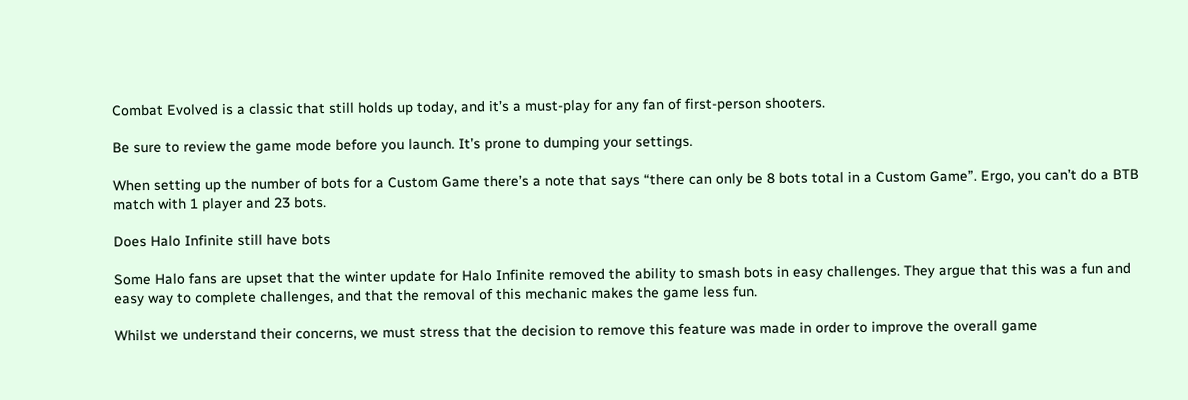Combat Evolved is a classic that still holds up today, and it’s a must-play for any fan of first-person shooters.

Be sure to review the game mode before you launch. It’s prone to dumping your settings.

When setting up the number of bots for a Custom Game there’s a note that says “there can only be 8 bots total in a Custom Game”. Ergo, you can’t do a BTB match with 1 player and 23 bots.

Does Halo Infinite still have bots

Some Halo fans are upset that the winter update for Halo Infinite removed the ability to smash bots in easy challenges. They argue that this was a fun and easy way to complete challenges, and that the removal of this mechanic makes the game less fun.

Whilst we understand their concerns, we must stress that the decision to remove this feature was made in order to improve the overall game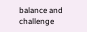balance and challenge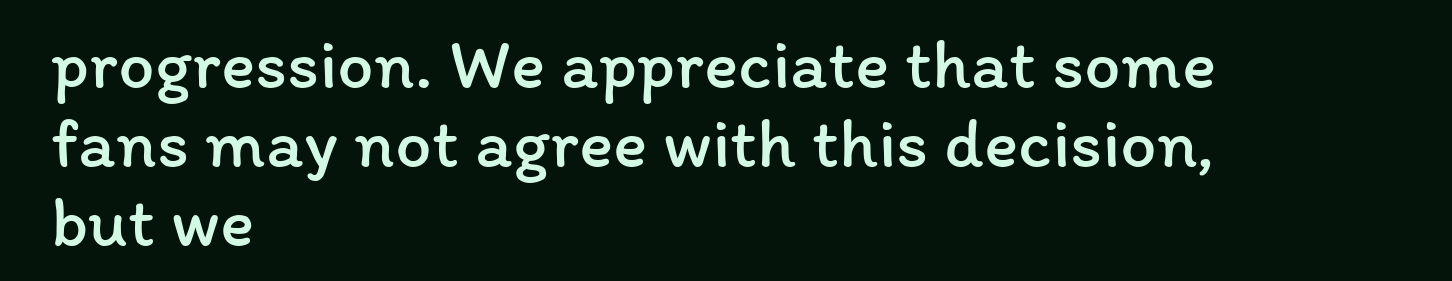progression. We appreciate that some fans may not agree with this decision, but we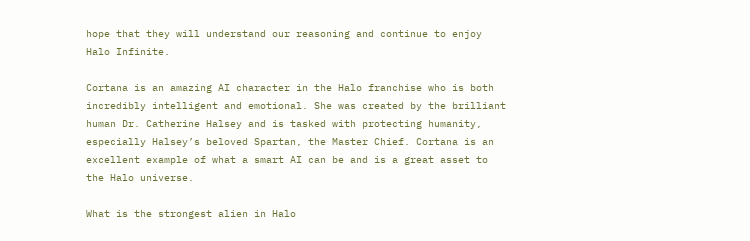hope that they will understand our reasoning and continue to enjoy Halo Infinite.

Cortana is an amazing AI character in the Halo franchise who is both incredibly intelligent and emotional. She was created by the brilliant human Dr. Catherine Halsey and is tasked with protecting humanity, especially Halsey’s beloved Spartan, the Master Chief. Cortana is an excellent example of what a smart AI can be and is a great asset to the Halo universe.

What is the strongest alien in Halo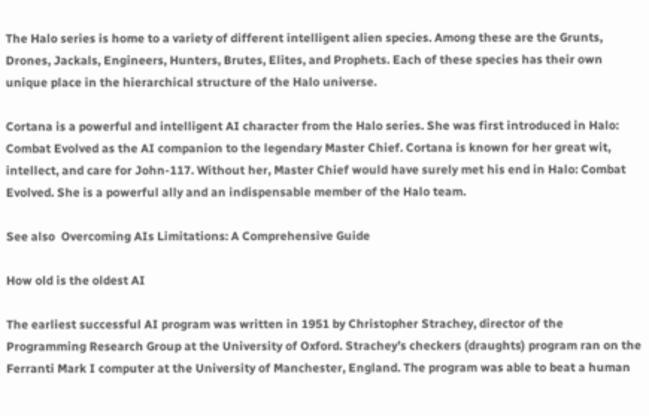The Halo series is home to a variety of different intelligent alien species. Among these are the Grunts, Drones, Jackals, Engineers, Hunters, Brutes, Elites, and Prophets. Each of these species has their own unique place in the hierarchical structure of the Halo universe.

Cortana is a powerful and intelligent AI character from the Halo series. She was first introduced in Halo: Combat Evolved as the AI companion to the legendary Master Chief. Cortana is known for her great wit, intellect, and care for John-117. Without her, Master Chief would have surely met his end in Halo: Combat Evolved. She is a powerful ally and an indispensable member of the Halo team.

See also  Overcoming AIs Limitations: A Comprehensive Guide

How old is the oldest AI

The earliest successful AI program was written in 1951 by Christopher Strachey, director of the Programming Research Group at the University of Oxford. Strachey’s checkers (draughts) program ran on the Ferranti Mark I computer at the University of Manchester, England. The program was able to beat a human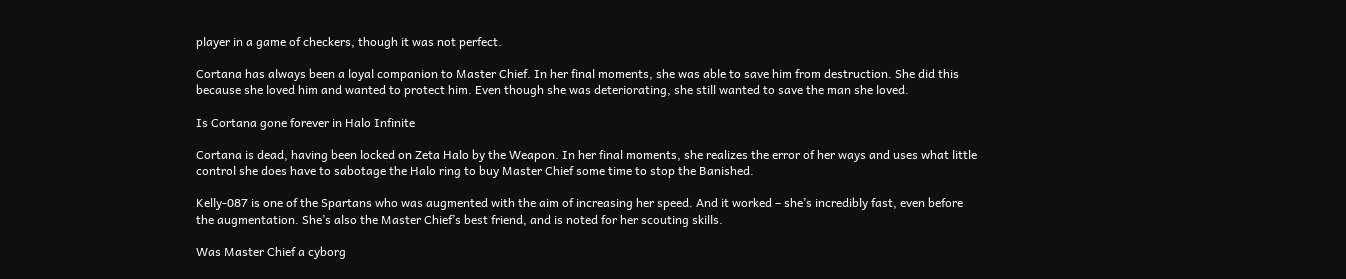player in a game of checkers, though it was not perfect.

Cortana has always been a loyal companion to Master Chief. In her final moments, she was able to save him from destruction. She did this because she loved him and wanted to protect him. Even though she was deteriorating, she still wanted to save the man she loved.

Is Cortana gone forever in Halo Infinite

Cortana is dead, having been locked on Zeta Halo by the Weapon. In her final moments, she realizes the error of her ways and uses what little control she does have to sabotage the Halo ring to buy Master Chief some time to stop the Banished.

Kelly-087 is one of the Spartans who was augmented with the aim of increasing her speed. And it worked – she’s incredibly fast, even before the augmentation. She’s also the Master Chief’s best friend, and is noted for her scouting skills.

Was Master Chief a cyborg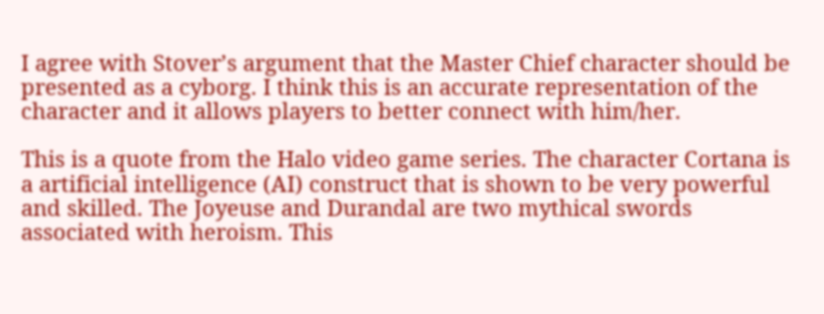I agree with Stover’s argument that the Master Chief character should be presented as a cyborg. I think this is an accurate representation of the character and it allows players to better connect with him/her.

This is a quote from the Halo video game series. The character Cortana is a artificial intelligence (AI) construct that is shown to be very powerful and skilled. The Joyeuse and Durandal are two mythical swords associated with heroism. This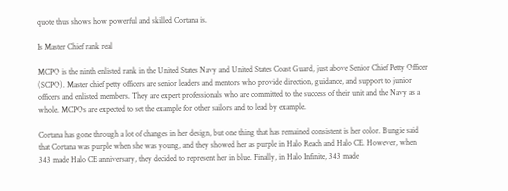quote thus shows how powerful and skilled Cortana is.

Is Master Chief rank real

MCPO is the ninth enlisted rank in the United States Navy and United States Coast Guard, just above Senior Chief Petty Officer (SCPO). Master chief petty officers are senior leaders and mentors who provide direction, guidance, and support to junior officers and enlisted members. They are expert professionals who are committed to the success of their unit and the Navy as a whole. MCPOs are expected to set the example for other sailors and to lead by example.

Cortana has gone through a lot of changes in her design, but one thing that has remained consistent is her color. Bungie said that Cortana was purple when she was young, and they showed her as purple in Halo Reach and Halo CE. However, when 343 made Halo CE anniversary, they decided to represent her in blue. Finally, in Halo Infinite, 343 made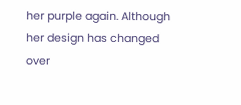her purple again. Although her design has changed over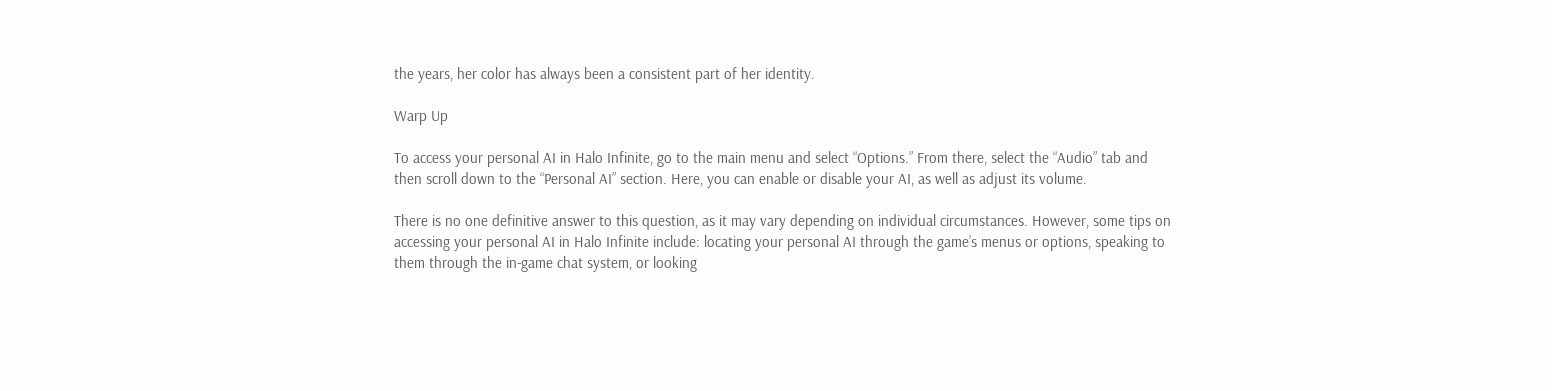the years, her color has always been a consistent part of her identity.

Warp Up

To access your personal AI in Halo Infinite, go to the main menu and select “Options.” From there, select the “Audio” tab and then scroll down to the “Personal AI” section. Here, you can enable or disable your AI, as well as adjust its volume.

There is no one definitive answer to this question, as it may vary depending on individual circumstances. However, some tips on accessing your personal AI in Halo Infinite include: locating your personal AI through the game’s menus or options, speaking to them through the in-game chat system, or looking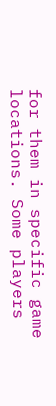for them in specific game locations. Some players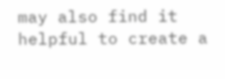may also find it helpful to create a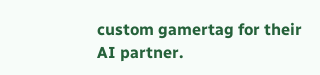custom gamertag for their AI partner.